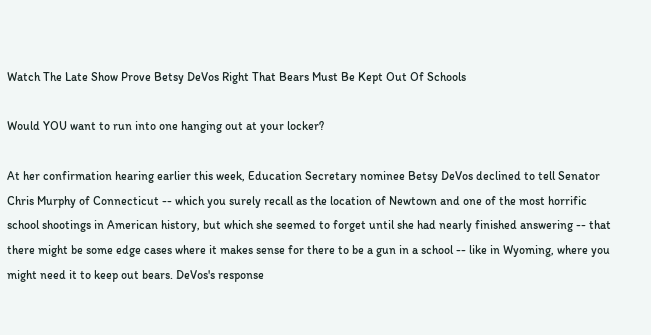Watch The Late Show Prove Betsy DeVos Right That Bears Must Be Kept Out Of Schools

Would YOU want to run into one hanging out at your locker?

At her confirmation hearing earlier this week, Education Secretary nominee Betsy DeVos declined to tell Senator Chris Murphy of Connecticut -- which you surely recall as the location of Newtown and one of the most horrific school shootings in American history, but which she seemed to forget until she had nearly finished answering -- that there might be some edge cases where it makes sense for there to be a gun in a school -- like in Wyoming, where you might need it to keep out bears. DeVos's response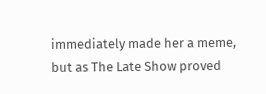immediately made her a meme, but as The Late Show proved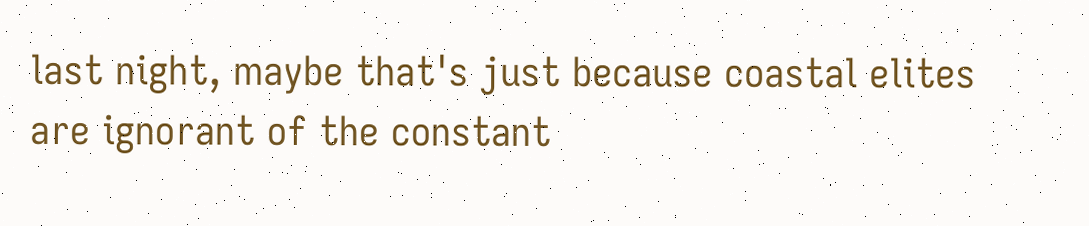last night, maybe that's just because coastal elites are ignorant of the constant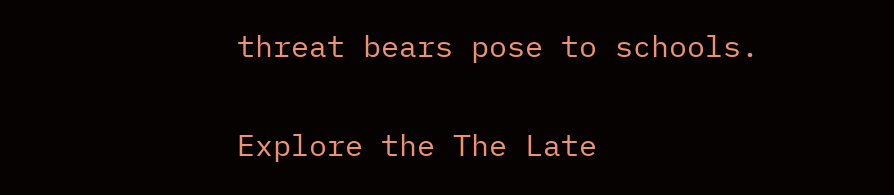threat bears pose to schools.


Explore the The Late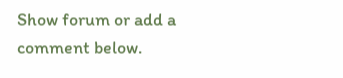Show forum or add a comment below.